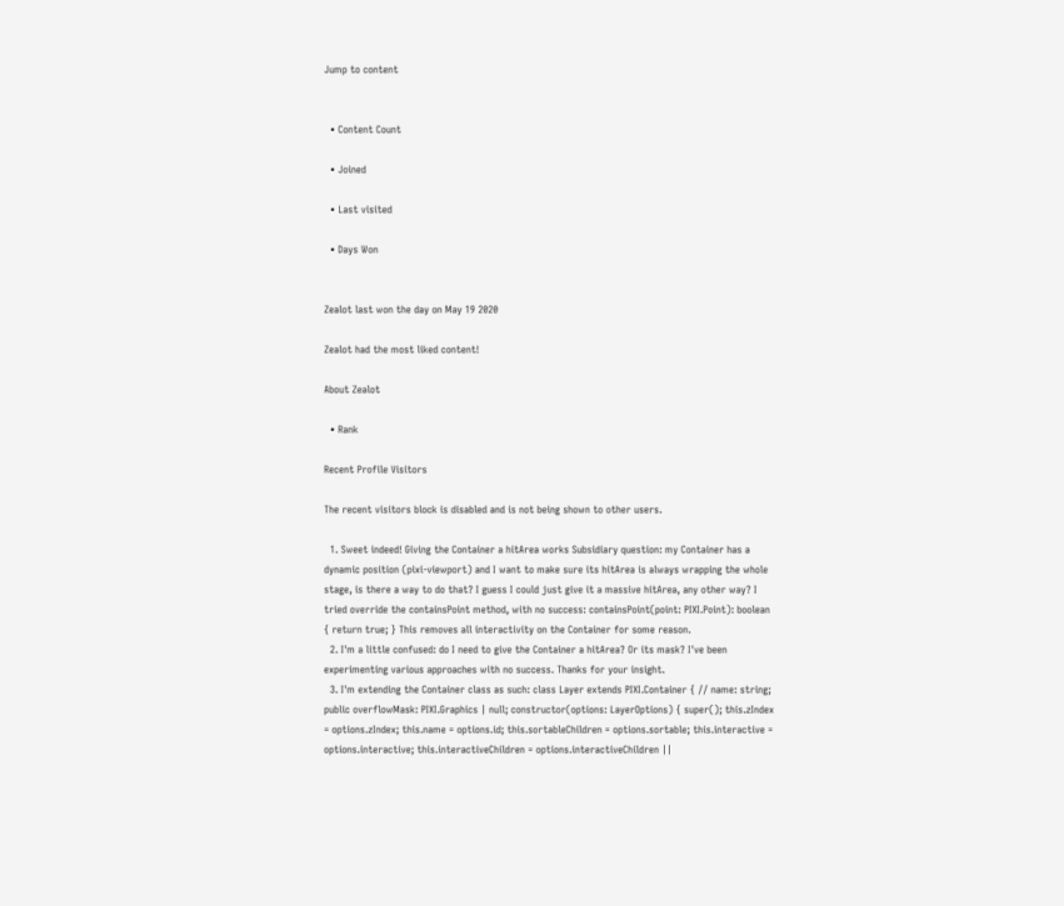Jump to content


  • Content Count

  • Joined

  • Last visited

  • Days Won


Zealot last won the day on May 19 2020

Zealot had the most liked content!

About Zealot

  • Rank

Recent Profile Visitors

The recent visitors block is disabled and is not being shown to other users.

  1. Sweet indeed! Giving the Container a hitArea works Subsidiary question: my Container has a dynamic position (pixi-viewport) and I want to make sure its hitArea is always wrapping the whole stage, is there a way to do that? I guess I could just give it a massive hitArea, any other way? I tried override the containsPoint method, with no success: containsPoint(point: PIXI.Point): boolean { return true; } This removes all interactivity on the Container for some reason.
  2. I'm a little confused: do I need to give the Container a hitArea? Or its mask? I've been experimenting various approaches with no success. Thanks for your insight.
  3. I'm extending the Container class as such: class Layer extends PIXI.Container { // name: string; public overflowMask: PIXI.Graphics | null; constructor(options: LayerOptions) { super(); this.zIndex = options.zIndex; this.name = options.id; this.sortableChildren = options.sortable; this.interactive = options.interactive; this.interactiveChildren = options.interactiveChildren ||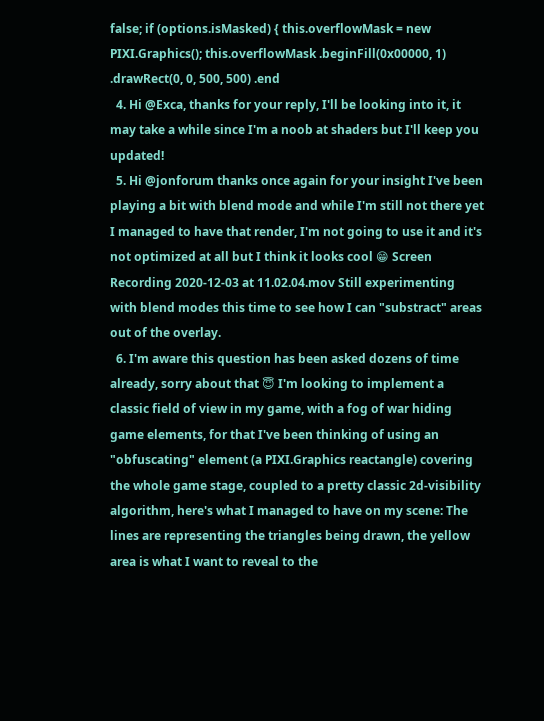false; if (options.isMasked) { this.overflowMask = new PIXI.Graphics(); this.overflowMask .beginFill(0x00000, 1) .drawRect(0, 0, 500, 500) .end
  4. Hi @Exca, thanks for your reply, I'll be looking into it, it may take a while since I'm a noob at shaders but I'll keep you updated!
  5. Hi @jonforum thanks once again for your insight I've been playing a bit with blend mode and while I'm still not there yet I managed to have that render, I'm not going to use it and it's not optimized at all but I think it looks cool 😁 Screen Recording 2020-12-03 at 11.02.04.mov Still experimenting with blend modes this time to see how I can "substract" areas out of the overlay.
  6. I'm aware this question has been asked dozens of time already, sorry about that 😇 I'm looking to implement a classic field of view in my game, with a fog of war hiding game elements, for that I've been thinking of using an "obfuscating" element (a PIXI.Graphics reactangle) covering the whole game stage, coupled to a pretty classic 2d-visibility algorithm, here's what I managed to have on my scene: The lines are representing the triangles being drawn, the yellow area is what I want to reveal to the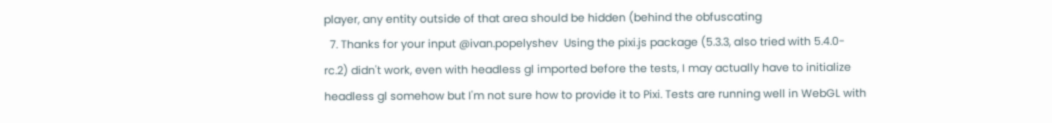player, any entity outside of that area should be hidden (behind the obfuscating
  7. Thanks for your input @ivan.popelyshev  Using the pixi.js package (5.3.3, also tried with 5.4.0-rc.2) didn't work, even with headless gl imported before the tests, I may actually have to initialize headless gl somehow but I'm not sure how to provide it to Pixi. Tests are running well in WebGL with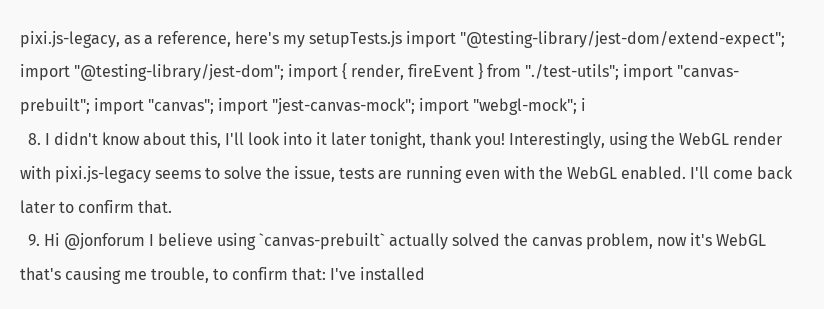pixi.js-legacy, as a reference, here's my setupTests.js import "@testing-library/jest-dom/extend-expect"; import "@testing-library/jest-dom"; import { render, fireEvent } from "./test-utils"; import "canvas-prebuilt"; import "canvas"; import "jest-canvas-mock"; import "webgl-mock"; i
  8. I didn't know about this, I'll look into it later tonight, thank you! Interestingly, using the WebGL render with pixi.js-legacy seems to solve the issue, tests are running even with the WebGL enabled. I'll come back later to confirm that.
  9. Hi @jonforum I believe using `canvas-prebuilt` actually solved the canvas problem, now it's WebGL that's causing me trouble, to confirm that: I've installed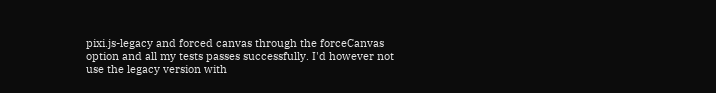pixi.js-legacy and forced canvas through the forceCanvas option and all my tests passes successfully. I'd however not use the legacy version with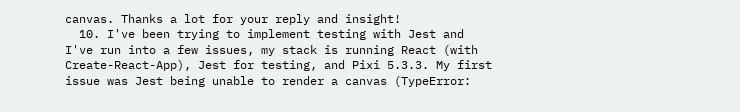canvas. Thanks a lot for your reply and insight!
  10. I've been trying to implement testing with Jest and I've run into a few issues, my stack is running React (with Create-React-App), Jest for testing, and Pixi 5.3.3. My first issue was Jest being unable to render a canvas (TypeError: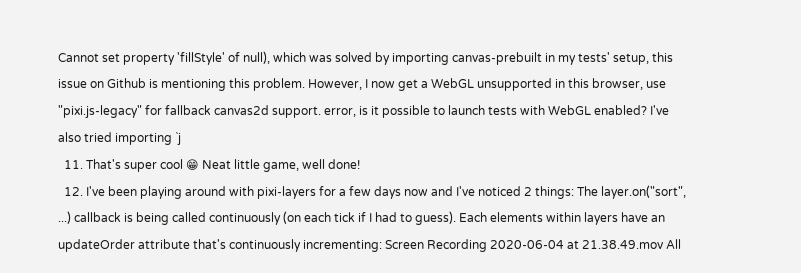Cannot set property 'fillStyle' of null), which was solved by importing canvas-prebuilt in my tests' setup, this issue on Github is mentioning this problem. However, I now get a WebGL unsupported in this browser, use "pixi.js-legacy" for fallback canvas2d support. error, is it possible to launch tests with WebGL enabled? I've also tried importing `j
  11. That's super cool 😁 Neat little game, well done!
  12. I've been playing around with pixi-layers for a few days now and I've noticed 2 things: The layer.on("sort", ...) callback is being called continuously (on each tick if I had to guess). Each elements within layers have an updateOrder attribute that's continuously incrementing: Screen Recording 2020-06-04 at 21.38.49.mov All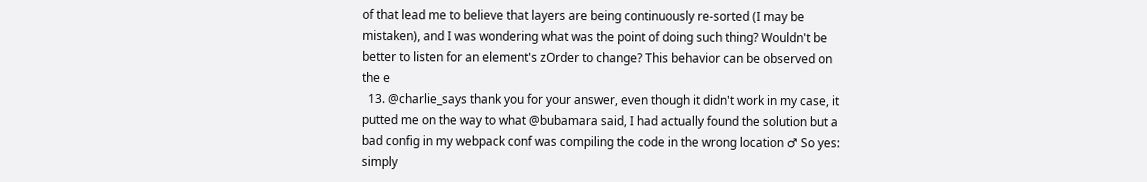of that lead me to believe that layers are being continuously re-sorted (I may be mistaken), and I was wondering what was the point of doing such thing? Wouldn't be better to listen for an element's zOrder to change? This behavior can be observed on the e
  13. @charlie_says thank you for your answer, even though it didn't work in my case, it putted me on the way to what @bubamara said, I had actually found the solution but a bad config in my webpack conf was compiling the code in the wrong location ♂ So yes: simply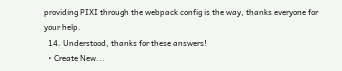providing PIXI through the webpack config is the way, thanks everyone for your help.
  14. Understood, thanks for these answers!
  • Create New...